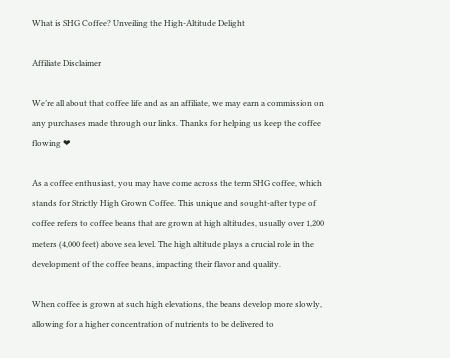What is SHG Coffee? Unveiling the High-Altitude Delight

Affiliate Disclaimer

We’re all about that coffee life and as an affiliate, we may earn a commission on any purchases made through our links. Thanks for helping us keep the coffee flowing ❤

As a coffee enthusiast, you may have come across the term SHG coffee, which stands for Strictly High Grown Coffee. This unique and sought-after type of coffee refers to coffee beans that are grown at high altitudes, usually over 1,200 meters (4,000 feet) above sea level. The high altitude plays a crucial role in the development of the coffee beans, impacting their flavor and quality.

When coffee is grown at such high elevations, the beans develop more slowly, allowing for a higher concentration of nutrients to be delivered to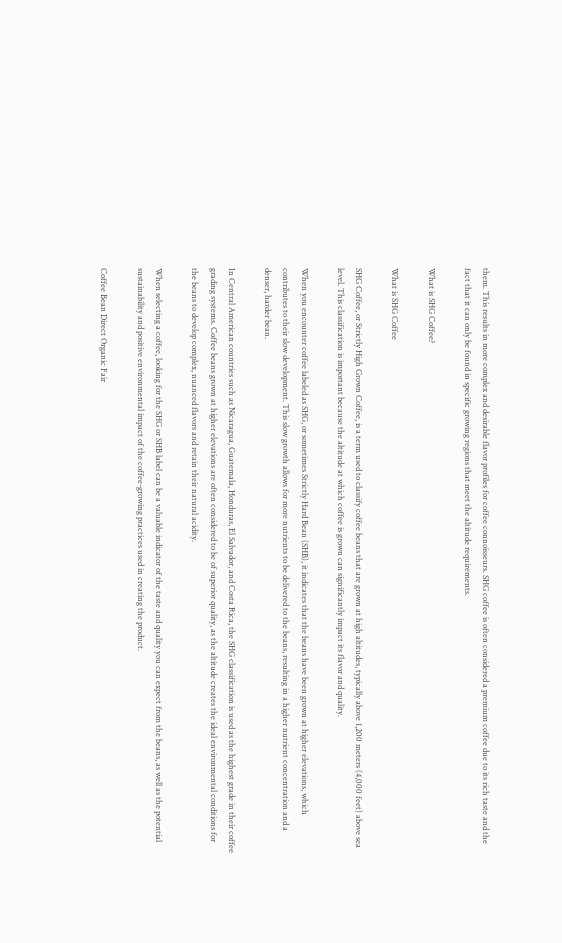them. This results in more complex and desirable flavor profiles for coffee connoisseurs. SHG coffee is often considered a premium coffee due to its rich taste and the fact that it can only be found in specific growing regions that meet the altitude requirements.

What is SHG Coffee?

What is SHG Coffee

SHG Coffee, or Strictly High Grown Coffee, is a term used to classify coffee beans that are grown at high altitudes, typically above 1,200 meters (4,000 feet) above sea level. This classification is important because the altitude at which coffee is grown can significantly impact its flavor and quality.

When you encounter coffee labeled as SHG, or sometimes Strictly Hard Bean (SHB), it indicates that the beans have been grown at higher elevations, which contributes to their slow development. This slow growth allows for more nutrients to be delivered to the beans, resulting in a higher nutrient concentration and a denser, harder bean.

In Central American countries such as Nicaragua, Guatemala, Honduras, El Salvador, and Costa Rica, the SHG classification is used as the highest grade in their coffee grading systems. Coffee beans grown at higher elevations are often considered to be of superior quality, as the altitude creates the ideal environmental conditions for the beans to develop complex, nuanced flavors and retain their natural acidity.

When selecting a coffee, looking for the SHG or SHB label can be a valuable indicator of the taste and quality you can expect from the beans, as well as the potential sustainability and positive environmental impact of the coffee-growing practices used in creating the product.

Coffee Bean Direct Organic Fair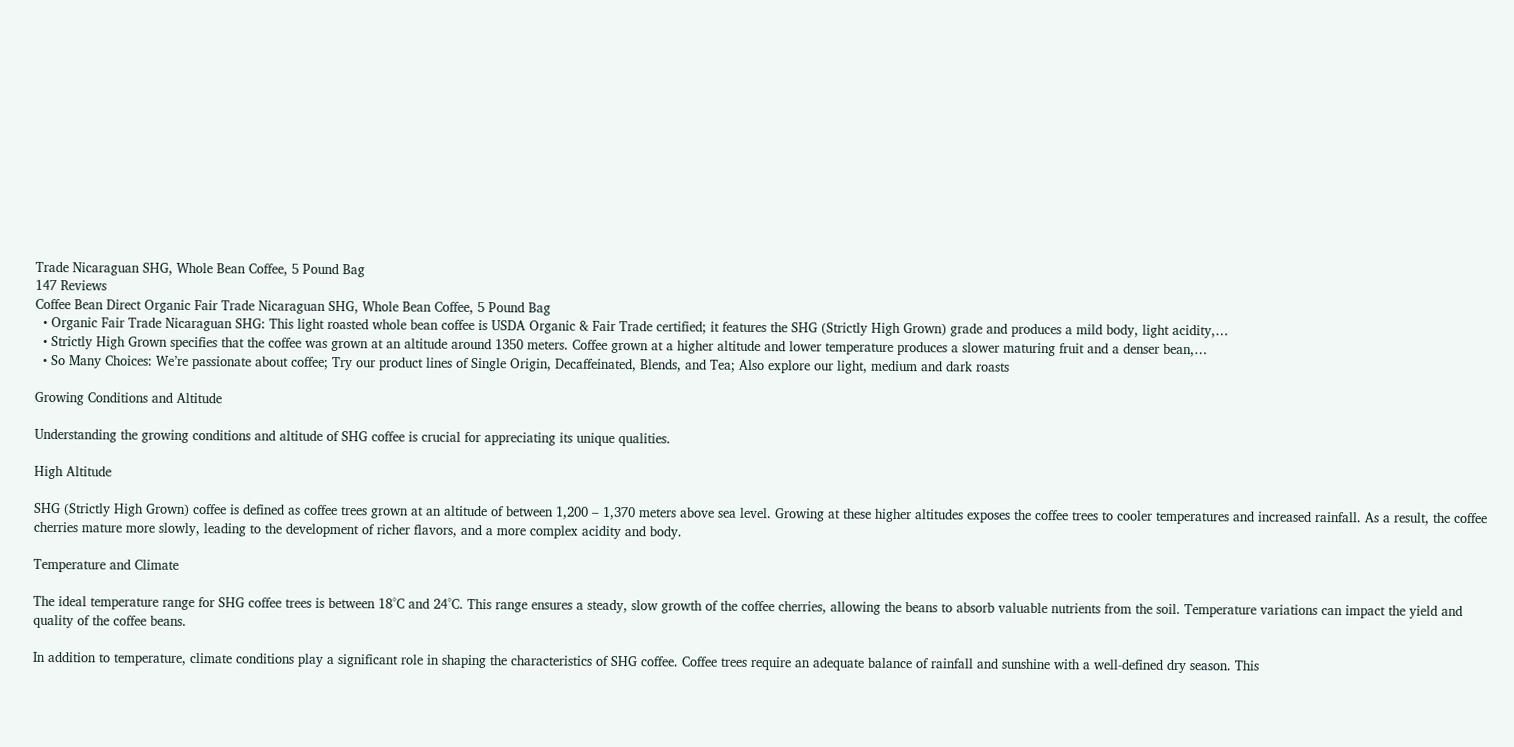Trade Nicaraguan SHG, Whole Bean Coffee, 5 Pound Bag
147 Reviews
Coffee Bean Direct Organic Fair Trade Nicaraguan SHG, Whole Bean Coffee, 5 Pound Bag
  • Organic Fair Trade Nicaraguan SHG: This light roasted whole bean coffee is USDA Organic & Fair Trade certified; it features the SHG (Strictly High Grown) grade and produces a mild body, light acidity,…
  • Strictly High Grown specifies that the coffee was grown at an altitude around 1350 meters. Coffee grown at a higher altitude and lower temperature produces a slower maturing fruit and a denser bean,…
  • So Many Choices: We’re passionate about coffee; Try our product lines of Single Origin, Decaffeinated, Blends, and Tea; Also explore our light, medium and dark roasts

Growing Conditions and Altitude

Understanding the growing conditions and altitude of SHG coffee is crucial for appreciating its unique qualities.

High Altitude

SHG (Strictly High Grown) coffee is defined as coffee trees grown at an altitude of between 1,200 – 1,370 meters above sea level. Growing at these higher altitudes exposes the coffee trees to cooler temperatures and increased rainfall. As a result, the coffee cherries mature more slowly, leading to the development of richer flavors, and a more complex acidity and body.

Temperature and Climate

The ideal temperature range for SHG coffee trees is between 18°C and 24°C. This range ensures a steady, slow growth of the coffee cherries, allowing the beans to absorb valuable nutrients from the soil. Temperature variations can impact the yield and quality of the coffee beans.

In addition to temperature, climate conditions play a significant role in shaping the characteristics of SHG coffee. Coffee trees require an adequate balance of rainfall and sunshine with a well-defined dry season. This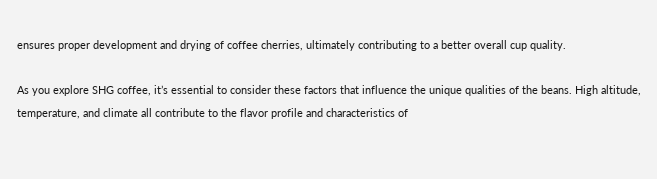ensures proper development and drying of coffee cherries, ultimately contributing to a better overall cup quality.

As you explore SHG coffee, it’s essential to consider these factors that influence the unique qualities of the beans. High altitude, temperature, and climate all contribute to the flavor profile and characteristics of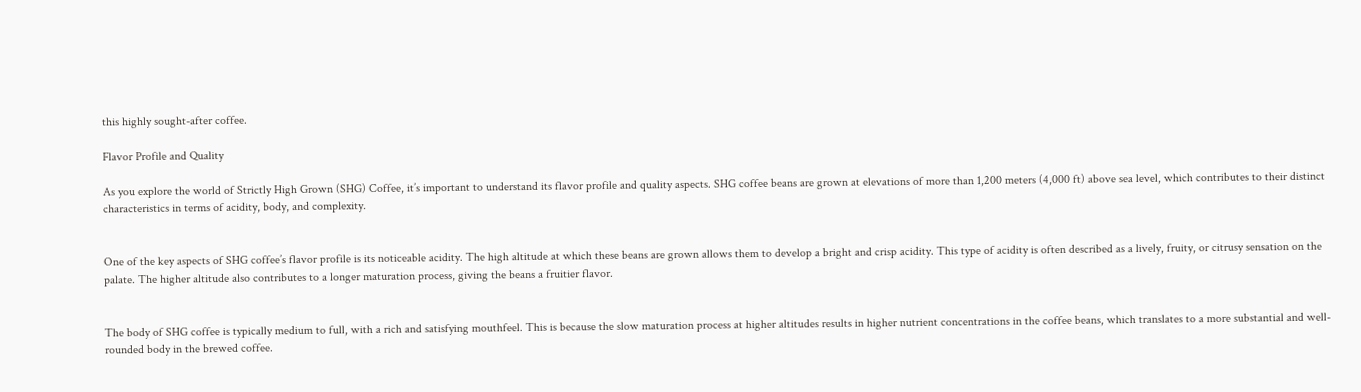this highly sought-after coffee.

Flavor Profile and Quality

As you explore the world of Strictly High Grown (SHG) Coffee, it’s important to understand its flavor profile and quality aspects. SHG coffee beans are grown at elevations of more than 1,200 meters (4,000 ft) above sea level, which contributes to their distinct characteristics in terms of acidity, body, and complexity.


One of the key aspects of SHG coffee’s flavor profile is its noticeable acidity. The high altitude at which these beans are grown allows them to develop a bright and crisp acidity. This type of acidity is often described as a lively, fruity, or citrusy sensation on the palate. The higher altitude also contributes to a longer maturation process, giving the beans a fruitier flavor.


The body of SHG coffee is typically medium to full, with a rich and satisfying mouthfeel. This is because the slow maturation process at higher altitudes results in higher nutrient concentrations in the coffee beans, which translates to a more substantial and well-rounded body in the brewed coffee.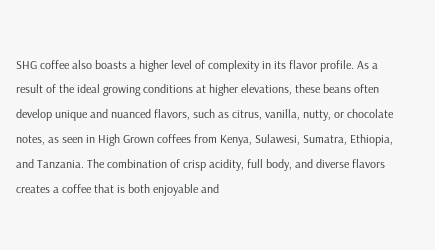SHG coffee also boasts a higher level of complexity in its flavor profile. As a result of the ideal growing conditions at higher elevations, these beans often develop unique and nuanced flavors, such as citrus, vanilla, nutty, or chocolate notes, as seen in High Grown coffees from Kenya, Sulawesi, Sumatra, Ethiopia, and Tanzania. The combination of crisp acidity, full body, and diverse flavors creates a coffee that is both enjoyable and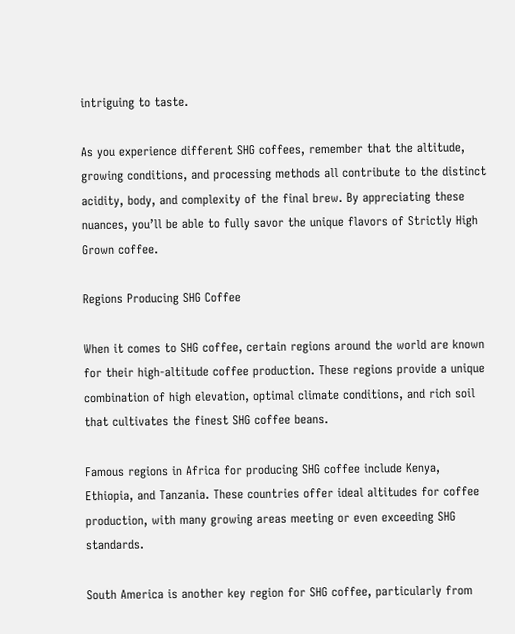intriguing to taste.

As you experience different SHG coffees, remember that the altitude, growing conditions, and processing methods all contribute to the distinct acidity, body, and complexity of the final brew. By appreciating these nuances, you’ll be able to fully savor the unique flavors of Strictly High Grown coffee.

Regions Producing SHG Coffee

When it comes to SHG coffee, certain regions around the world are known for their high-altitude coffee production. These regions provide a unique combination of high elevation, optimal climate conditions, and rich soil that cultivates the finest SHG coffee beans.

Famous regions in Africa for producing SHG coffee include Kenya, Ethiopia, and Tanzania. These countries offer ideal altitudes for coffee production, with many growing areas meeting or even exceeding SHG standards.

South America is another key region for SHG coffee, particularly from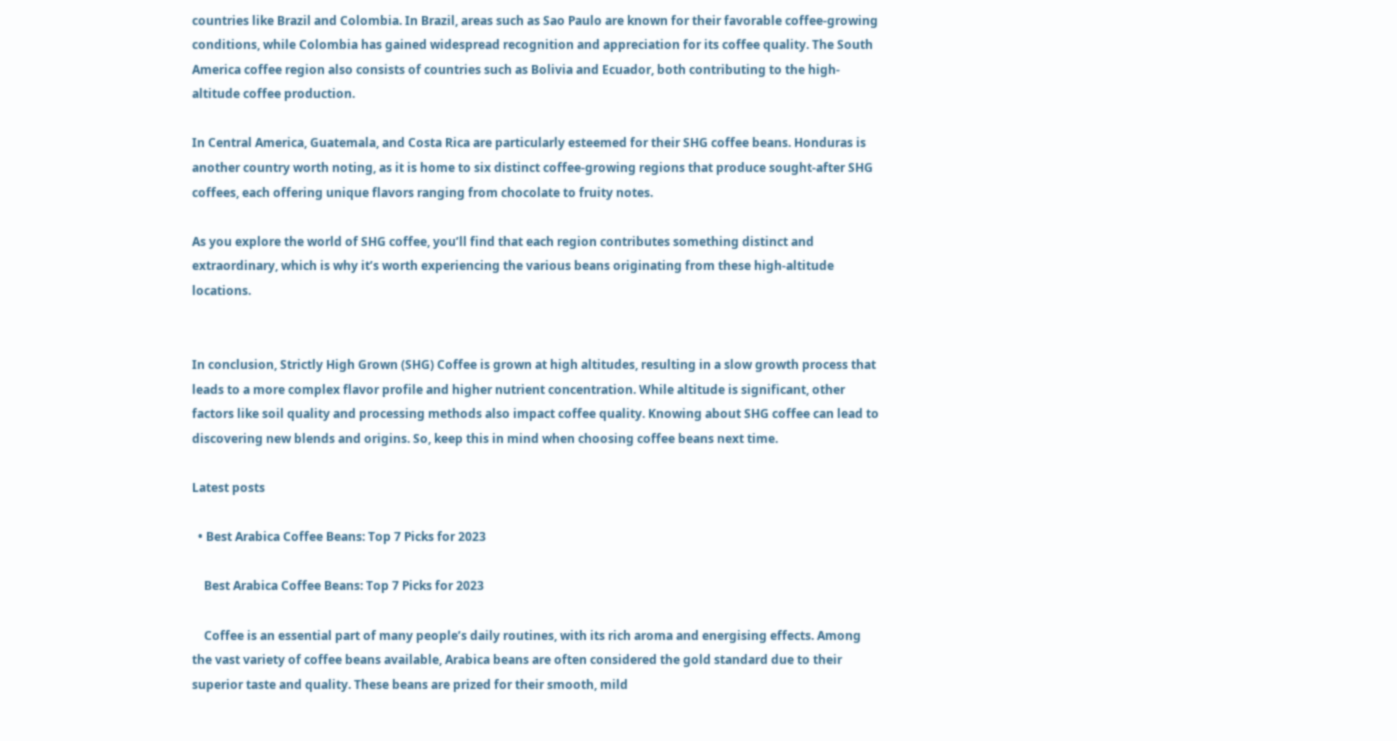countries like Brazil and Colombia. In Brazil, areas such as Sao Paulo are known for their favorable coffee-growing conditions, while Colombia has gained widespread recognition and appreciation for its coffee quality. The South America coffee region also consists of countries such as Bolivia and Ecuador, both contributing to the high-altitude coffee production.

In Central America, Guatemala, and Costa Rica are particularly esteemed for their SHG coffee beans. Honduras is another country worth noting, as it is home to six distinct coffee-growing regions that produce sought-after SHG coffees, each offering unique flavors ranging from chocolate to fruity notes.

As you explore the world of SHG coffee, you’ll find that each region contributes something distinct and extraordinary, which is why it’s worth experiencing the various beans originating from these high-altitude locations.


In conclusion, Strictly High Grown (SHG) Coffee is grown at high altitudes, resulting in a slow growth process that leads to a more complex flavor profile and higher nutrient concentration. While altitude is significant, other factors like soil quality and processing methods also impact coffee quality. Knowing about SHG coffee can lead to discovering new blends and origins. So, keep this in mind when choosing coffee beans next time.

Latest posts

  • Best Arabica Coffee Beans: Top 7 Picks for 2023

    Best Arabica Coffee Beans: Top 7 Picks for 2023

    Coffee is an essential part of many people’s daily routines, with its rich aroma and energising effects. Among the vast variety of coffee beans available, Arabica beans are often considered the gold standard due to their superior taste and quality. These beans are prized for their smooth, mild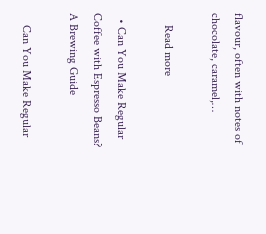flavour, often with notes of chocolate, caramel,…

    Read more

  • Can You Make Regular Coffee with Espresso Beans? A Brewing Guide

    Can You Make Regular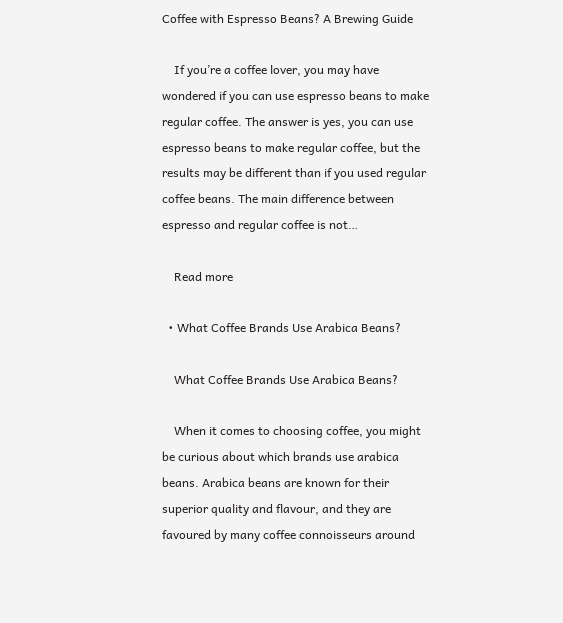Coffee with Espresso Beans? A Brewing Guide

    If you’re a coffee lover, you may have wondered if you can use espresso beans to make regular coffee. The answer is yes, you can use espresso beans to make regular coffee, but the results may be different than if you used regular coffee beans. The main difference between espresso and regular coffee is not…

    Read more

  • What Coffee Brands Use Arabica Beans?

    What Coffee Brands Use Arabica Beans?

    When it comes to choosing coffee, you might be curious about which brands use arabica beans. Arabica beans are known for their superior quality and flavour, and they are favoured by many coffee connoisseurs around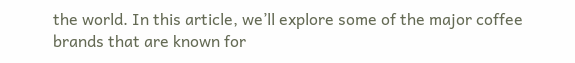the world. In this article, we’ll explore some of the major coffee brands that are known for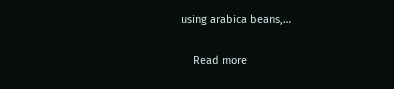using arabica beans,…

    Read more